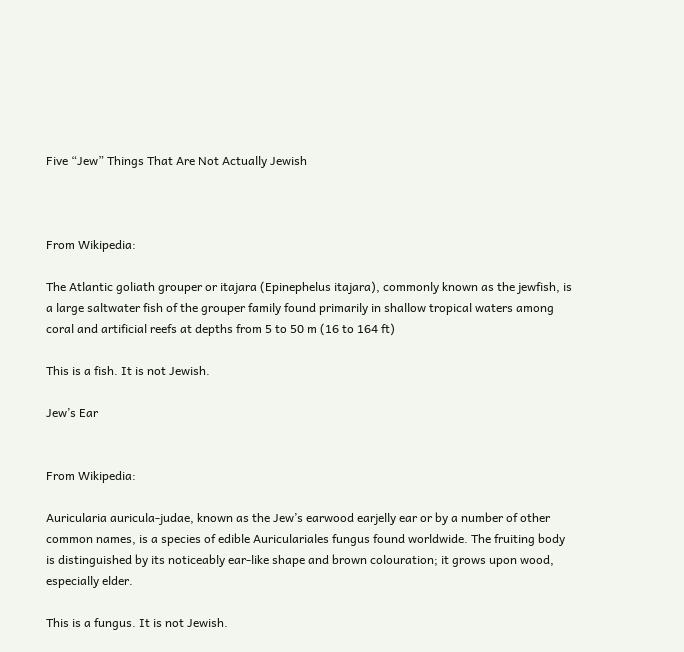Five “Jew” Things That Are Not Actually Jewish



From Wikipedia:

The Atlantic goliath grouper or itajara (Epinephelus itajara), commonly known as the jewfish, is a large saltwater fish of the grouper family found primarily in shallow tropical waters among coral and artificial reefs at depths from 5 to 50 m (16 to 164 ft)

This is a fish. It is not Jewish.

Jew’s Ear


From Wikipedia:

Auricularia auricula-judae, known as the Jew’s earwood earjelly ear or by a number of other common names, is a species of edible Auriculariales fungus found worldwide. The fruiting body is distinguished by its noticeably ear-like shape and brown colouration; it grows upon wood, especially elder.

This is a fungus. It is not Jewish.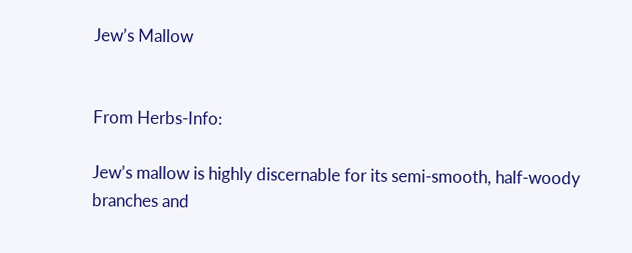Jew’s Mallow


From Herbs-Info:

Jew’s mallow is highly discernable for its semi-smooth, half-woody branches and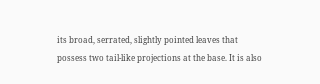its broad, serrated, slightly pointed leaves that possess two tail-like projections at the base. It is also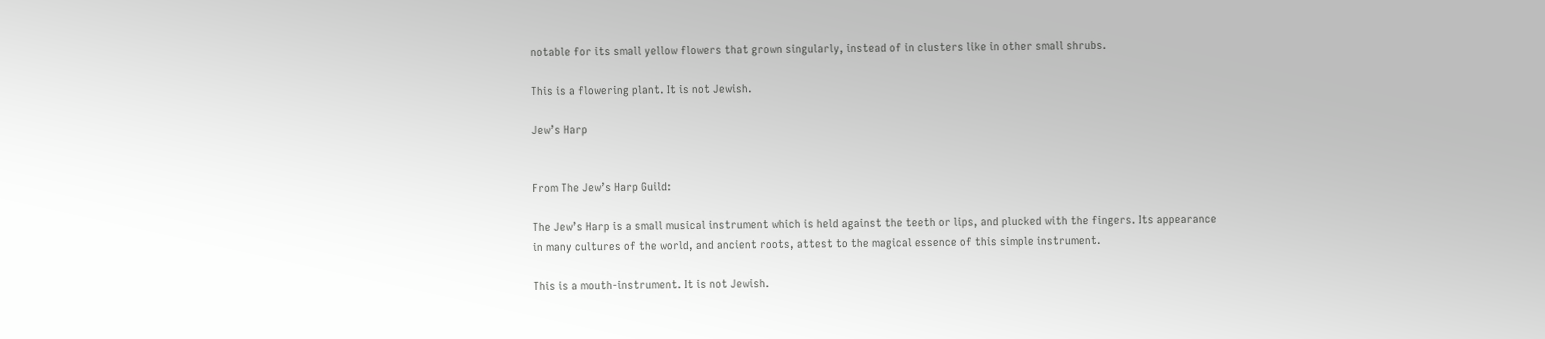notable for its small yellow flowers that grown singularly, instead of in clusters like in other small shrubs.

This is a flowering plant. It is not Jewish.

Jew’s Harp


From The Jew’s Harp Guild:

The Jew’s Harp is a small musical instrument which is held against the teeth or lips, and plucked with the fingers. Its appearance in many cultures of the world, and ancient roots, attest to the magical essence of this simple instrument.

This is a mouth-instrument. It is not Jewish.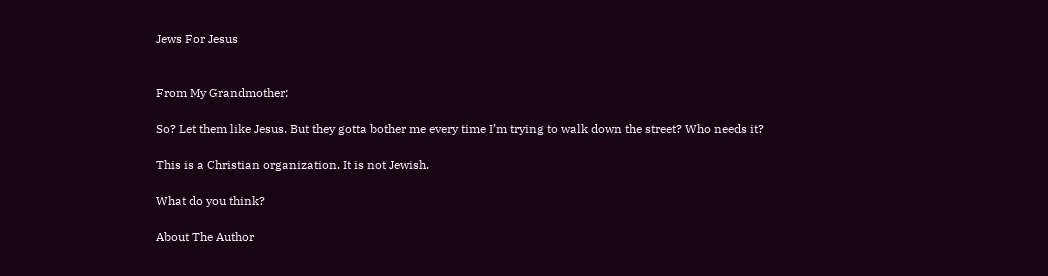Jews For Jesus


From My Grandmother:

So? Let them like Jesus. But they gotta bother me every time I’m trying to walk down the street? Who needs it?

This is a Christian organization. It is not Jewish.

What do you think?

About The Author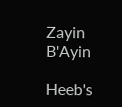Zayin B'Ayin

Heeb's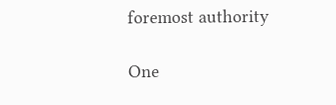foremost authority

One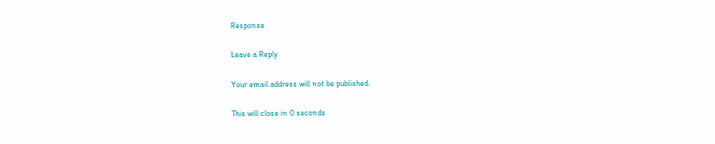Response

Leave a Reply

Your email address will not be published.

This will close in 0 seconds